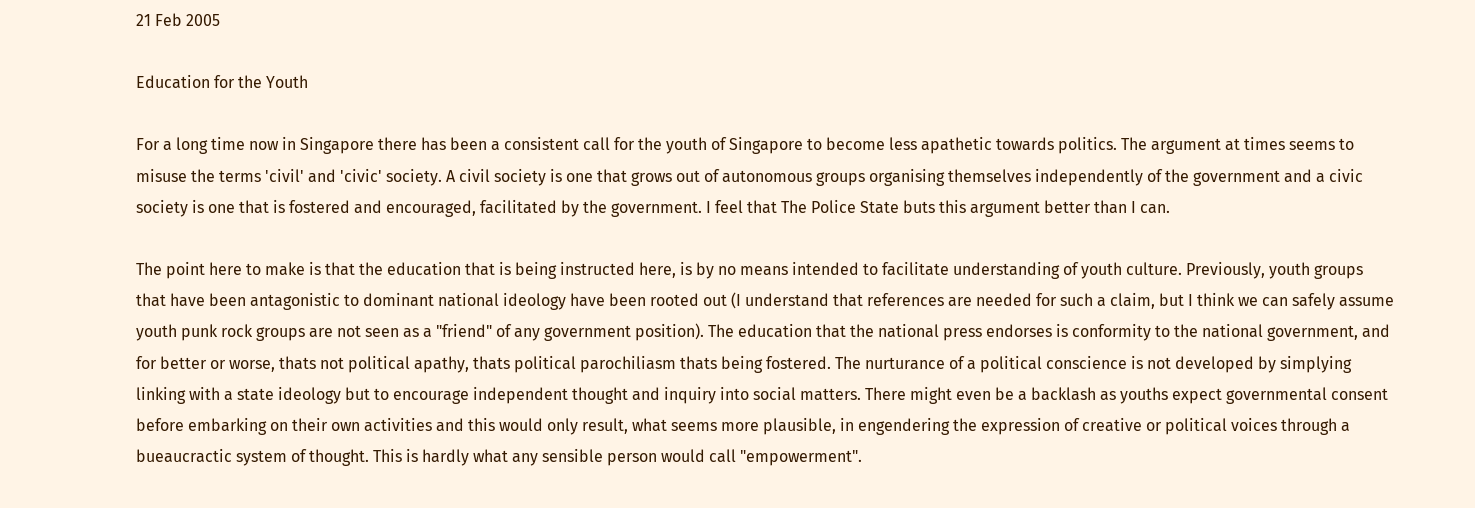21 Feb 2005

Education for the Youth

For a long time now in Singapore there has been a consistent call for the youth of Singapore to become less apathetic towards politics. The argument at times seems to misuse the terms 'civil' and 'civic' society. A civil society is one that grows out of autonomous groups organising themselves independently of the government and a civic society is one that is fostered and encouraged, facilitated by the government. I feel that The Police State buts this argument better than I can.

The point here to make is that the education that is being instructed here, is by no means intended to facilitate understanding of youth culture. Previously, youth groups that have been antagonistic to dominant national ideology have been rooted out (I understand that references are needed for such a claim, but I think we can safely assume youth punk rock groups are not seen as a "friend" of any government position). The education that the national press endorses is conformity to the national government, and for better or worse, thats not political apathy, thats political parochiliasm thats being fostered. The nurturance of a political conscience is not developed by simplying linking with a state ideology but to encourage independent thought and inquiry into social matters. There might even be a backlash as youths expect governmental consent before embarking on their own activities and this would only result, what seems more plausible, in engendering the expression of creative or political voices through a bueaucractic system of thought. This is hardly what any sensible person would call "empowerment".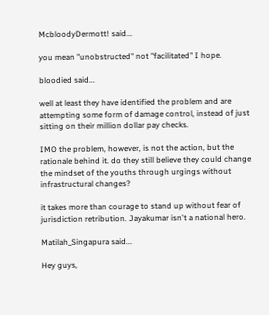McbloodyDermott! said...

you mean "unobstructed" not "facilitated" I hope.

bloodied said...

well at least they have identified the problem and are attempting some form of damage control, instead of just sitting on their million dollar pay checks.

IMO the problem, however, is not the action, but the rationale behind it. do they still believe they could change the mindset of the youths through urgings without infrastructural changes?

it takes more than courage to stand up without fear of jurisdiction retribution. Jayakumar isn't a national hero.

Matilah_Singapura said...

Hey guys,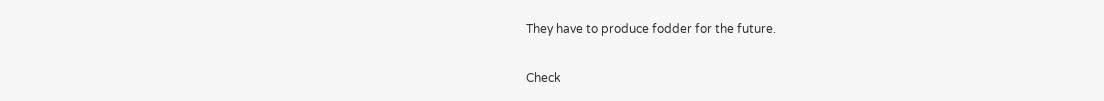They have to produce fodder for the future.

Check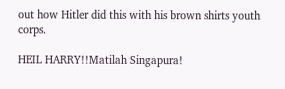out how Hitler did this with his brown shirts youth corps.

HEIL HARRY!!Matilah Singapura!